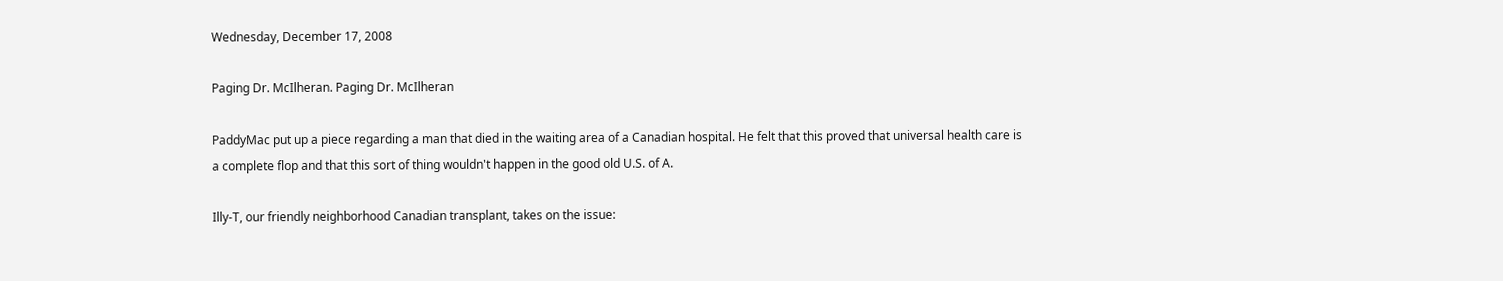Wednesday, December 17, 2008

Paging Dr. McIlheran. Paging Dr. McIlheran

PaddyMac put up a piece regarding a man that died in the waiting area of a Canadian hospital. He felt that this proved that universal health care is a complete flop and that this sort of thing wouldn't happen in the good old U.S. of A.

Illy-T, our friendly neighborhood Canadian transplant, takes on the issue: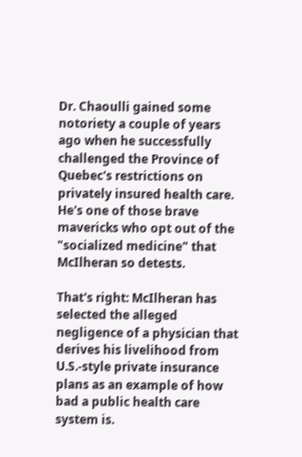Dr. Chaoulli gained some notoriety a couple of years ago when he successfully challenged the Province of Quebec's restrictions on privately insured health care. He's one of those brave mavericks who opt out of the "socialized medicine" that McIlheran so detests.

That's right: McIlheran has selected the alleged negligence of a physician that derives his livelihood from U.S.-style private insurance plans as an example of how bad a public health care system is.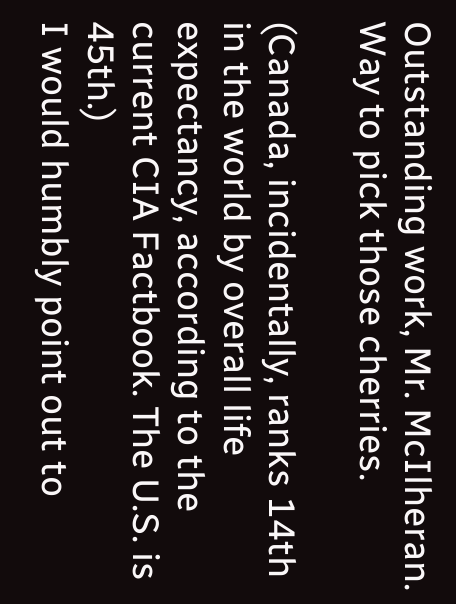Outstanding work, Mr. McIlheran. Way to pick those cherries.

(Canada, incidentally, ranks 14th in the world by overall life expectancy, according to the current CIA Factbook. The U.S. is 45th.)
I would humbly point out to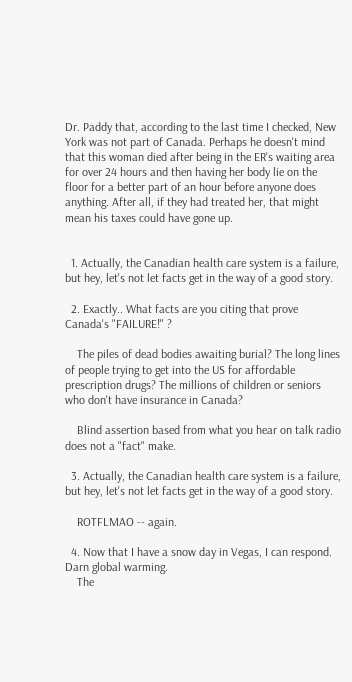Dr. Paddy that, according to the last time I checked, New York was not part of Canada. Perhaps he doesn't mind that this woman died after being in the ER's waiting area for over 24 hours and then having her body lie on the floor for a better part of an hour before anyone does anything. After all, if they had treated her, that might mean his taxes could have gone up.


  1. Actually, the Canadian health care system is a failure, but hey, let's not let facts get in the way of a good story.

  2. Exactly.. What facts are you citing that prove Canada's "FAILURE!" ?

    The piles of dead bodies awaiting burial? The long lines of people trying to get into the US for affordable prescription drugs? The millions of children or seniors who don't have insurance in Canada?

    Blind assertion based from what you hear on talk radio does not a "fact" make.

  3. Actually, the Canadian health care system is a failure, but hey, let's not let facts get in the way of a good story.

    ROTFLMAO -- again.

  4. Now that I have a snow day in Vegas, I can respond. Darn global warming.
    The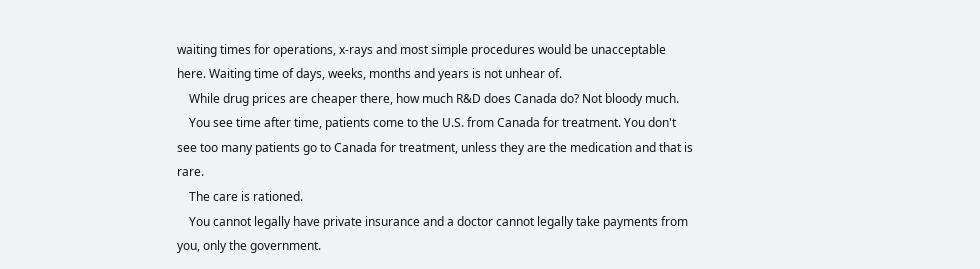waiting times for operations, x-rays and most simple procedures would be unacceptable here. Waiting time of days, weeks, months and years is not unhear of.
    While drug prices are cheaper there, how much R&D does Canada do? Not bloody much.
    You see time after time, patients come to the U.S. from Canada for treatment. You don't see too many patients go to Canada for treatment, unless they are the medication and that is rare.
    The care is rationed.
    You cannot legally have private insurance and a doctor cannot legally take payments from you, only the government.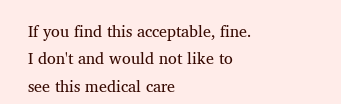If you find this acceptable, fine. I don't and would not like to see this medical care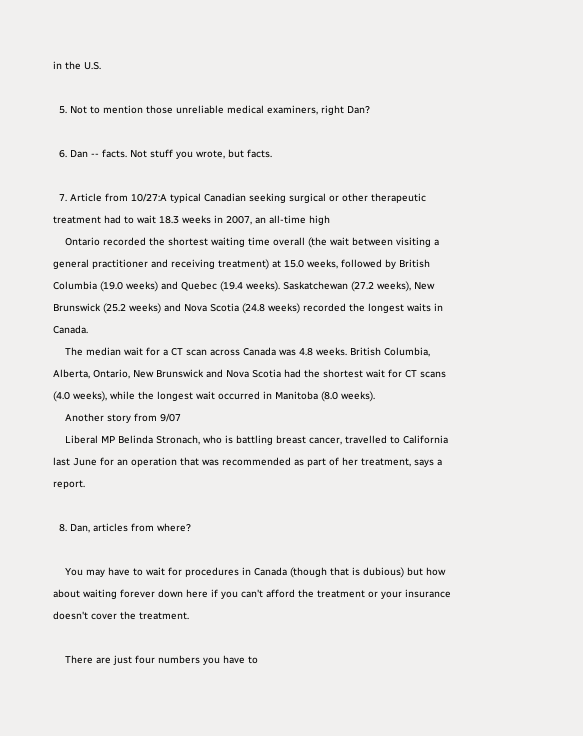in the U.S.

  5. Not to mention those unreliable medical examiners, right Dan?

  6. Dan -- facts. Not stuff you wrote, but facts.

  7. Article from 10/27:A typical Canadian seeking surgical or other therapeutic treatment had to wait 18.3 weeks in 2007, an all-time high
    Ontario recorded the shortest waiting time overall (the wait between visiting a general practitioner and receiving treatment) at 15.0 weeks, followed by British Columbia (19.0 weeks) and Quebec (19.4 weeks). Saskatchewan (27.2 weeks), New Brunswick (25.2 weeks) and Nova Scotia (24.8 weeks) recorded the longest waits in Canada.
    The median wait for a CT scan across Canada was 4.8 weeks. British Columbia, Alberta, Ontario, New Brunswick and Nova Scotia had the shortest wait for CT scans (4.0 weeks), while the longest wait occurred in Manitoba (8.0 weeks).
    Another story from 9/07
    Liberal MP Belinda Stronach, who is battling breast cancer, travelled to California last June for an operation that was recommended as part of her treatment, says a report.

  8. Dan, articles from where?

    You may have to wait for procedures in Canada (though that is dubious) but how about waiting forever down here if you can't afford the treatment or your insurance doesn't cover the treatment.

    There are just four numbers you have to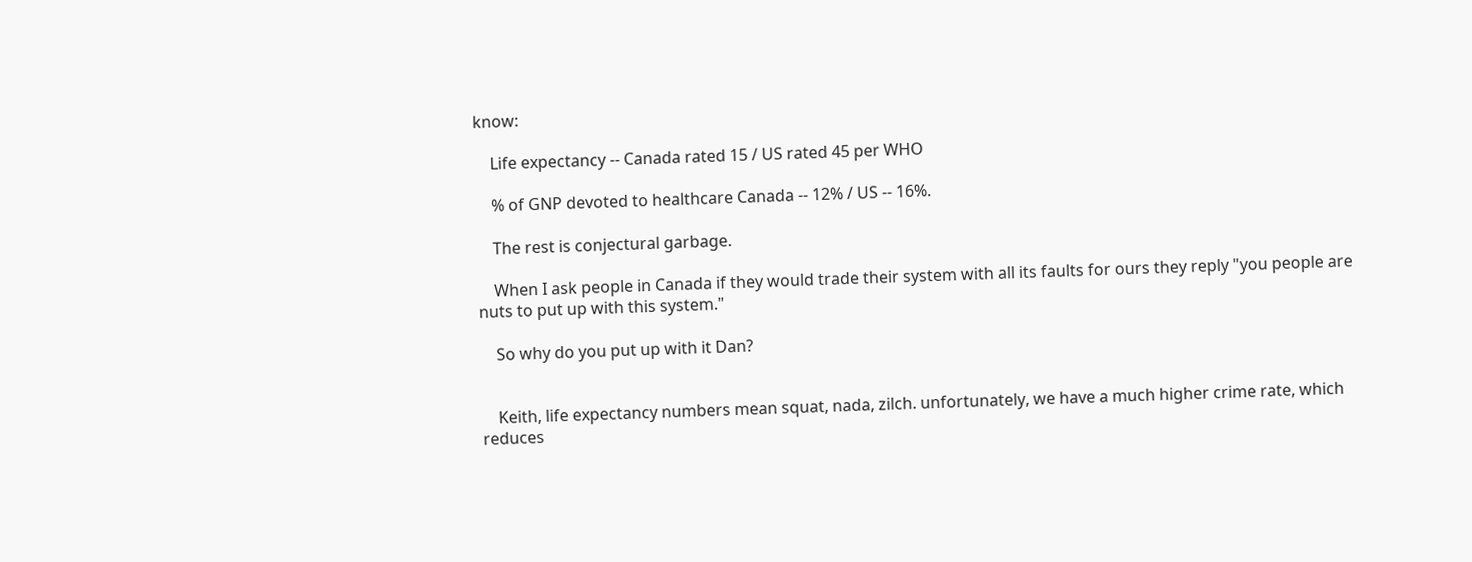know:

    Life expectancy -- Canada rated 15 / US rated 45 per WHO

    % of GNP devoted to healthcare Canada -- 12% / US -- 16%.

    The rest is conjectural garbage.

    When I ask people in Canada if they would trade their system with all its faults for ours they reply "you people are nuts to put up with this system."

    So why do you put up with it Dan?


    Keith, life expectancy numbers mean squat, nada, zilch. unfortunately, we have a much higher crime rate, which reduces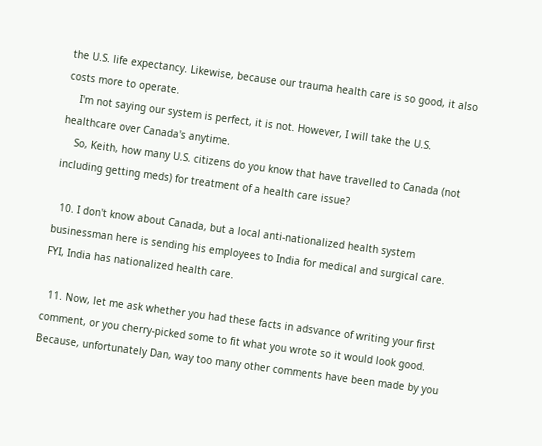the U.S. life expectancy. Likewise, because our trauma health care is so good, it also costs more to operate.
    I'm not saying our system is perfect, it is not. However, I will take the U.S. healthcare over Canada's anytime.
    So, Keith, how many U.S. citizens do you know that have travelled to Canada (not including getting meds) for treatment of a health care issue?

  10. I don't know about Canada, but a local anti-nationalized health system businessman here is sending his employees to India for medical and surgical care. FYI, India has nationalized health care.

  11. Now, let me ask whether you had these facts in adsvance of writing your first comment, or you cherry-picked some to fit what you wrote so it would look good. Because, unfortunately Dan, way too many other comments have been made by you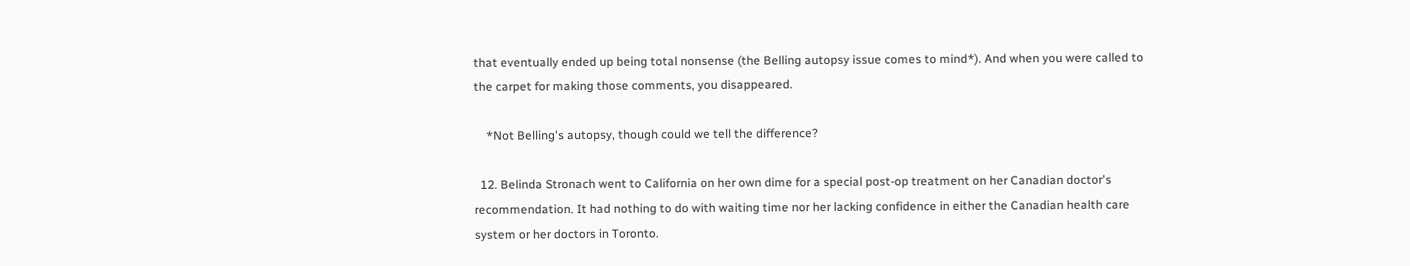that eventually ended up being total nonsense (the Belling autopsy issue comes to mind*). And when you were called to the carpet for making those comments, you disappeared.

    *Not Belling's autopsy, though could we tell the difference?

  12. Belinda Stronach went to California on her own dime for a special post-op treatment on her Canadian doctor's recommendation. It had nothing to do with waiting time nor her lacking confidence in either the Canadian health care system or her doctors in Toronto.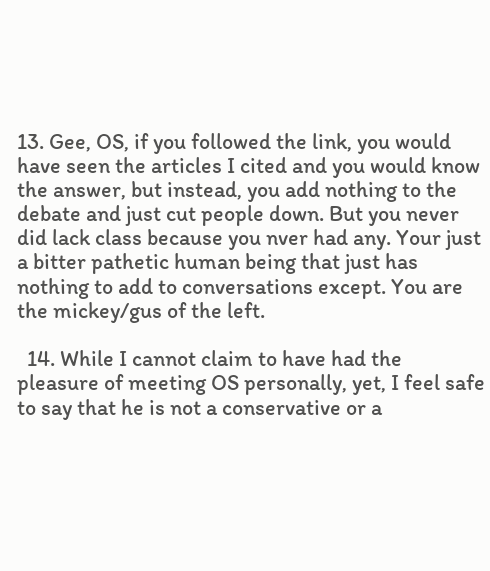13. Gee, OS, if you followed the link, you would have seen the articles I cited and you would know the answer, but instead, you add nothing to the debate and just cut people down. But you never did lack class because you nver had any. Your just a bitter pathetic human being that just has nothing to add to conversations except. You are the mickey/gus of the left.

  14. While I cannot claim to have had the pleasure of meeting OS personally, yet, I feel safe to say that he is not a conservative or a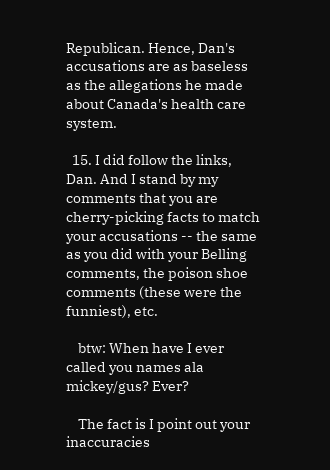Republican. Hence, Dan's accusations are as baseless as the allegations he made about Canada's health care system.

  15. I did follow the links, Dan. And I stand by my comments that you are cherry-picking facts to match your accusations -- the same as you did with your Belling comments, the poison shoe comments (these were the funniest), etc.

    btw: When have I ever called you names ala mickey/gus? Ever?

    The fact is I point out your inaccuracies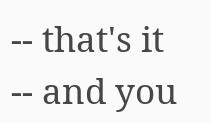-- that's it -- and you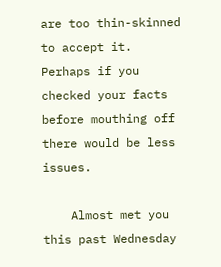are too thin-skinned to accept it. Perhaps if you checked your facts before mouthing off there would be less issues.

    Almost met you this past Wednesday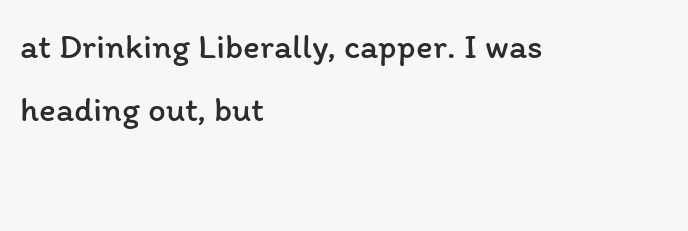at Drinking Liberally, capper. I was heading out, but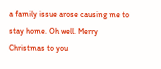a family issue arose causing me to stay home. Oh well. Merry Christmas to you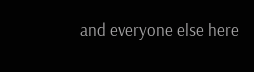and everyone else here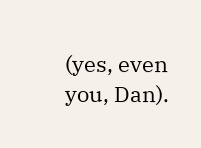(yes, even you, Dan).